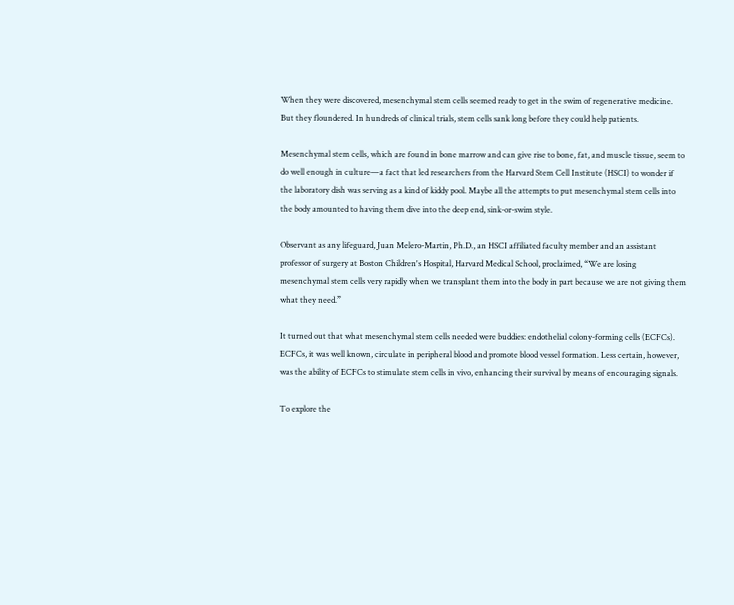When they were discovered, mesenchymal stem cells seemed ready to get in the swim of regenerative medicine. But they floundered. In hundreds of clinical trials, stem cells sank long before they could help patients.

Mesenchymal stem cells, which are found in bone marrow and can give rise to bone, fat, and muscle tissue, seem to do well enough in culture—a fact that led researchers from the Harvard Stem Cell Institute (HSCI) to wonder if the laboratory dish was serving as a kind of kiddy pool. Maybe all the attempts to put mesenchymal stem cells into the body amounted to having them dive into the deep end, sink-or-swim style.

Observant as any lifeguard, Juan Melero-Martin, Ph.D., an HSCI affiliated faculty member and an assistant professor of surgery at Boston Children's Hospital, Harvard Medical School, proclaimed, “We are losing mesenchymal stem cells very rapidly when we transplant them into the body in part because we are not giving them what they need.”

It turned out that what mesenchymal stem cells needed were buddies: endothelial colony-forming cells (ECFCs). ECFCs, it was well known, circulate in peripheral blood and promote blood vessel formation. Less certain, however, was the ability of ECFCs to stimulate stem cells in vivo, enhancing their survival by means of encouraging signals.

To explore the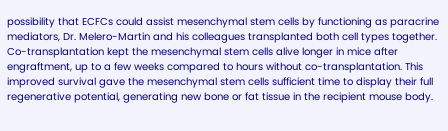possibility that ECFCs could assist mesenchymal stem cells by functioning as paracrine mediators, Dr. Melero-Martin and his colleagues transplanted both cell types together. Co-transplantation kept the mesenchymal stem cells alive longer in mice after engraftment, up to a few weeks compared to hours without co-transplantation. This improved survival gave the mesenchymal stem cells sufficient time to display their full regenerative potential, generating new bone or fat tissue in the recipient mouse body.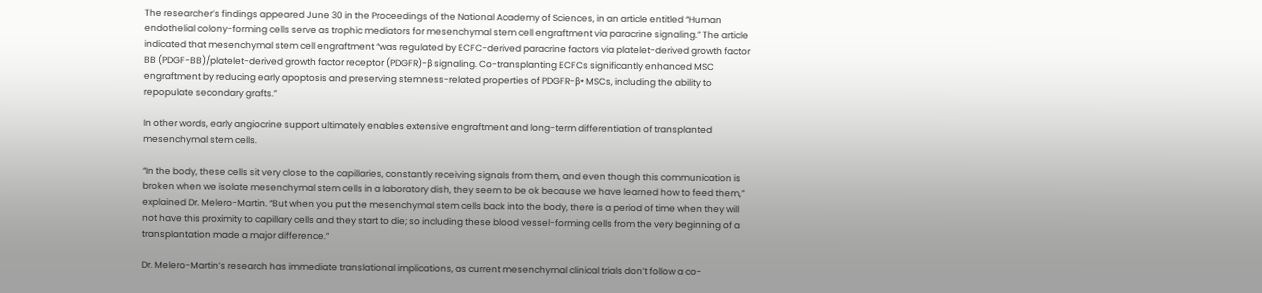The researcher’s findings appeared June 30 in the Proceedings of the National Academy of Sciences, in an article entitled “Human endothelial colony-forming cells serve as trophic mediators for mesenchymal stem cell engraftment via paracrine signaling.” The article indicated that mesenchymal stem cell engraftment “was regulated by ECFC-derived paracrine factors via platelet-derived growth factor BB (PDGF-BB)/platelet-derived growth factor receptor (PDGFR)-β signaling. Co-transplanting ECFCs significantly enhanced MSC engraftment by reducing early apoptosis and preserving stemness-related properties of PDGFR-β+ MSCs, including the ability to repopulate secondary grafts.”

In other words, early angiocrine support ultimately enables extensive engraftment and long-term differentiation of transplanted mesenchymal stem cells.

“In the body, these cells sit very close to the capillaries, constantly receiving signals from them, and even though this communication is broken when we isolate mesenchymal stem cells in a laboratory dish, they seem to be ok because we have learned how to feed them,” explained Dr. Melero-Martin. “But when you put the mesenchymal stem cells back into the body, there is a period of time when they will not have this proximity to capillary cells and they start to die; so including these blood vessel-forming cells from the very beginning of a transplantation made a major difference.”

Dr. Melero-Martin’s research has immediate translational implications, as current mesenchymal clinical trials don’t follow a co-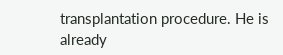transplantation procedure. He is already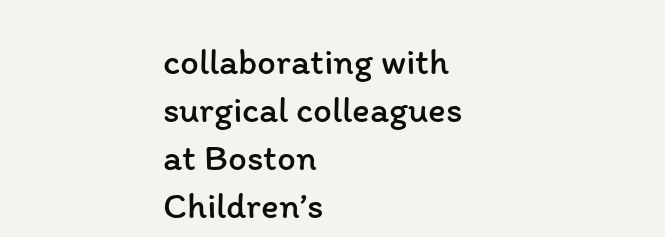collaborating with surgical colleagues at Boston Children’s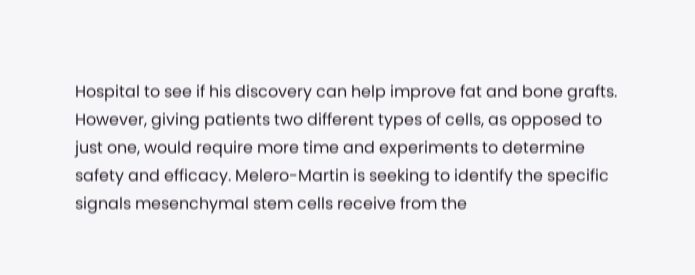Hospital to see if his discovery can help improve fat and bone grafts. However, giving patients two different types of cells, as opposed to just one, would require more time and experiments to determine safety and efficacy. Melero-Martin is seeking to identify the specific signals mesenchymal stem cells receive from the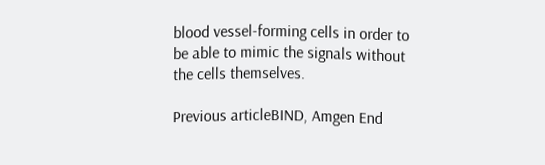blood vessel-forming cells in order to be able to mimic the signals without the cells themselves.

Previous articleBIND, Amgen End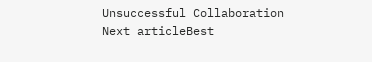Unsuccessful Collaboration
Next articleBest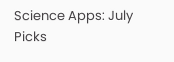Science Apps: July Picks